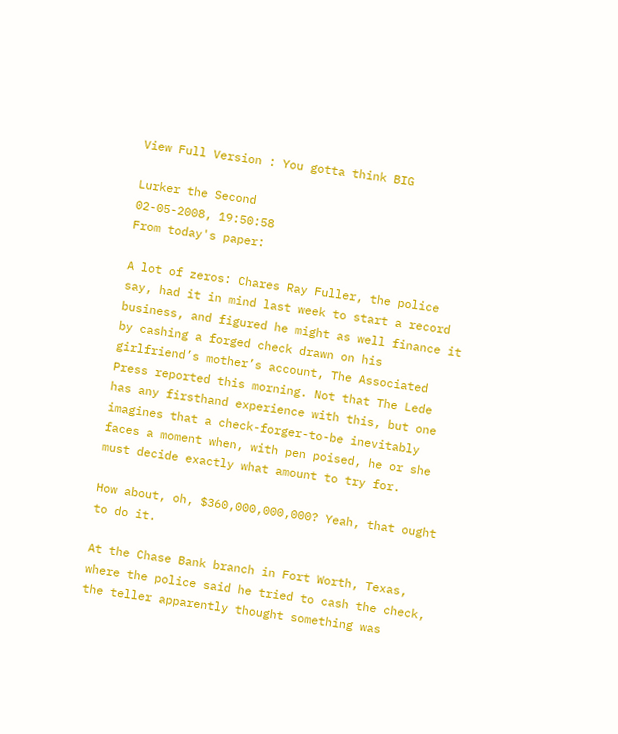View Full Version : You gotta think BIG

Lurker the Second
02-05-2008, 19:50:58
From today's paper:

A lot of zeros: Chares Ray Fuller, the police say, had it in mind last week to start a record business, and figured he might as well finance it by cashing a forged check drawn on his girlfriend’s mother’s account, The Associated Press reported this morning. Not that The Lede has any firsthand experience with this, but one imagines that a check-forger-to-be inevitably faces a moment when, with pen poised, he or she must decide exactly what amount to try for.

How about, oh, $360,000,000,000? Yeah, that ought to do it.

At the Chase Bank branch in Fort Worth, Texas, where the police said he tried to cash the check, the teller apparently thought something was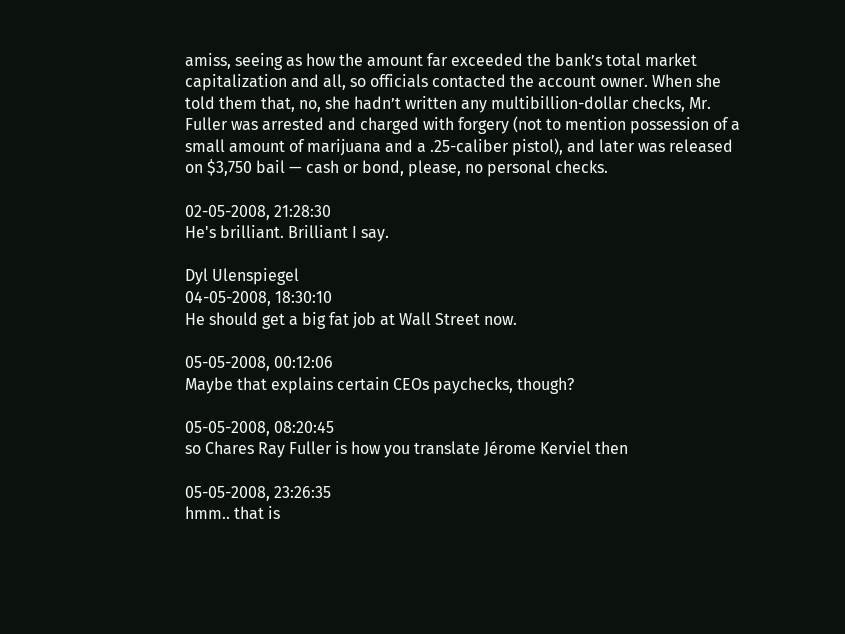amiss, seeing as how the amount far exceeded the bank’s total market capitalization and all, so officials contacted the account owner. When she told them that, no, she hadn’t written any multibillion-dollar checks, Mr. Fuller was arrested and charged with forgery (not to mention possession of a small amount of marijuana and a .25-caliber pistol), and later was released on $3,750 bail — cash or bond, please, no personal checks.

02-05-2008, 21:28:30
He's brilliant. Brilliant I say.

Dyl Ulenspiegel
04-05-2008, 18:30:10
He should get a big fat job at Wall Street now.

05-05-2008, 00:12:06
Maybe that explains certain CEOs paychecks, though?

05-05-2008, 08:20:45
so Chares Ray Fuller is how you translate Jérome Kerviel then

05-05-2008, 23:26:35
hmm.. that is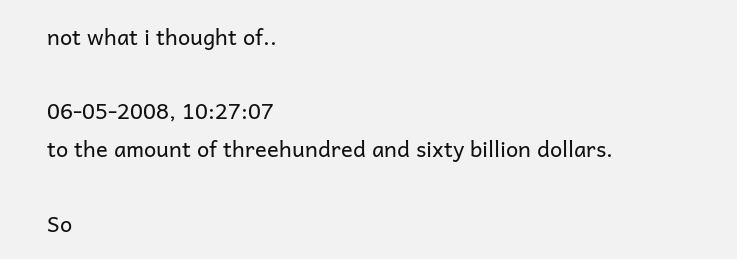not what i thought of..

06-05-2008, 10:27:07
to the amount of threehundred and sixty billion dollars.

So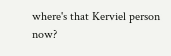where's that Kerviel person now?